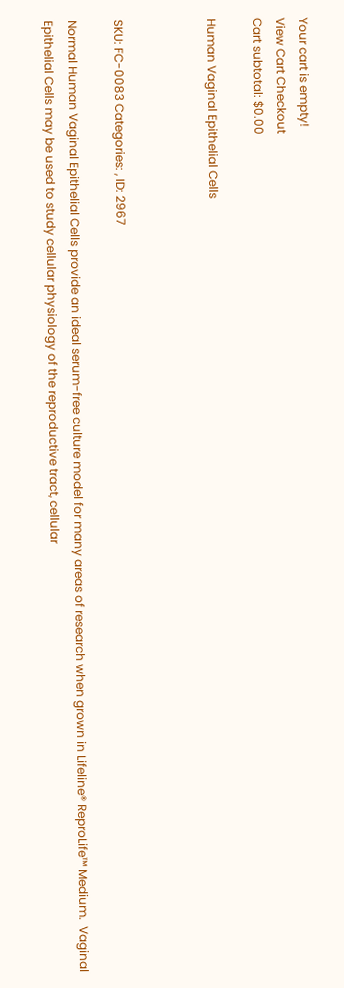Your cart is empty!
View Cart Checkout
Cart subtotal: $0.00

Human Vaginal Epithelial Cells



SKU: FC-0083 Categories: , ID: 2967

Normal Human Vaginal Epithelial Cells provide an ideal serum-free culture model for many areas of research when grown in Lifeline® ReproLife™ Medium.  Vaginal Epithelial Cells may be used to study cellular physiology of the reproductive tract, cellular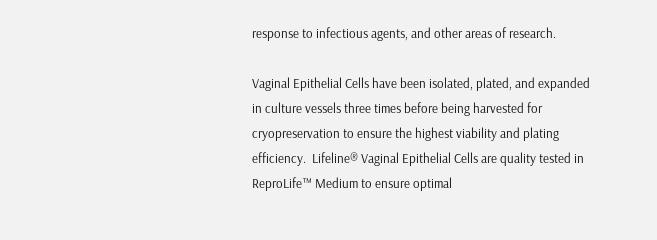response to infectious agents, and other areas of research.

Vaginal Epithelial Cells have been isolated, plated, and expanded in culture vessels three times before being harvested for cryopreservation to ensure the highest viability and plating efficiency.  Lifeline® Vaginal Epithelial Cells are quality tested in ReproLife™ Medium to ensure optimal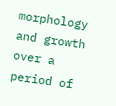morphology and growth over a period of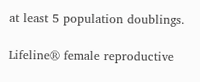at least 5 population doublings.

Lifeline® female reproductive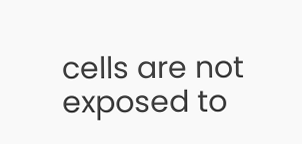cells are not exposed to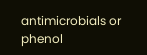antimicrobials or phenol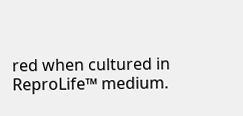red when cultured in ReproLife™ medium.